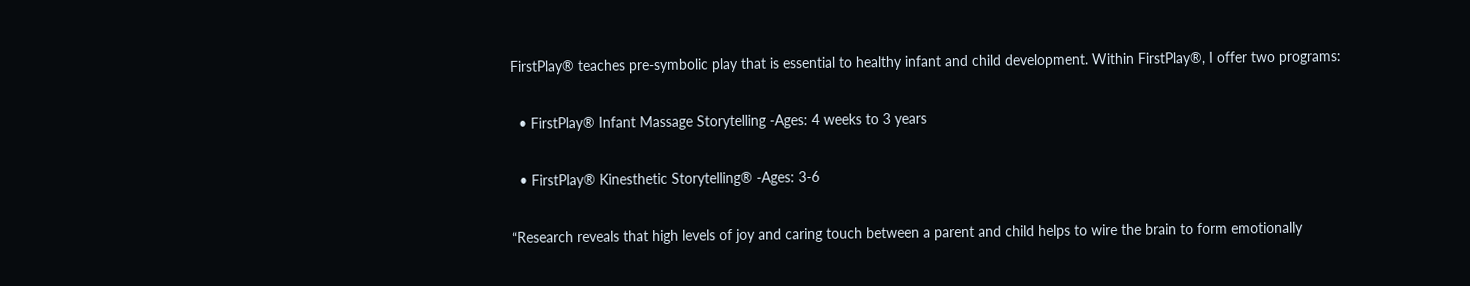FirstPlay® teaches pre-symbolic play that is essential to healthy infant and child development. Within FirstPlay®, I offer two programs:

  • FirstPlay® Infant Massage Storytelling -Ages: 4 weeks to 3 years

  • FirstPlay® Kinesthetic Storytelling® -Ages: 3-6

“Research reveals that high levels of joy and caring touch between a parent and child helps to wire the brain to form emotionally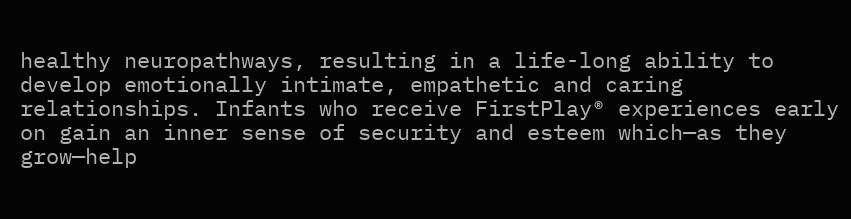healthy neuropathways, resulting in a life-long ability to develop emotionally intimate, empathetic and caring relationships. Infants who receive FirstPlay® experiences early on gain an inner sense of security and esteem which—as they grow—help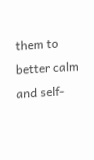them to better calm and self-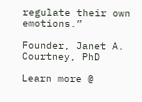regulate their own emotions.”

Founder, Janet A. Courtney, PhD

Learn more @